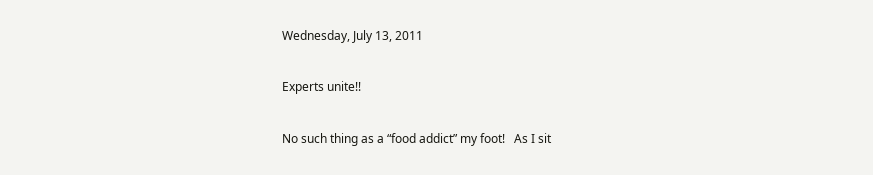Wednesday, July 13, 2011

Experts unite!!

No such thing as a “food addict” my foot!   As I sit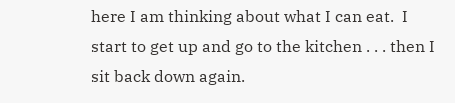here I am thinking about what I can eat.  I start to get up and go to the kitchen . . . then I sit back down again.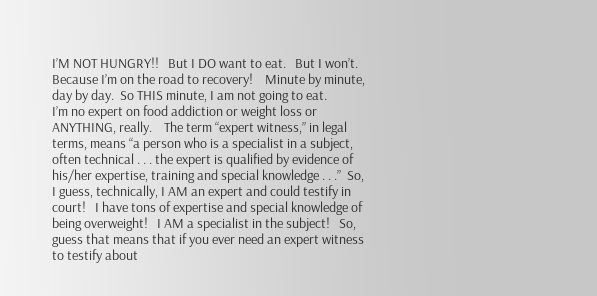I’M NOT HUNGRY!!   But I DO want to eat.   But I won’t.   Because I’m on the road to recovery!    Minute by minute, day by day.  So THIS minute, I am not going to eat.
I’m no expert on food addiction or weight loss or ANYTHING, really.    The term “expert witness,” in legal terms, means “a person who is a specialist in a subject, often technical . . . the expert is qualified by evidence of his/her expertise, training and special knowledge . . .”  So, I guess, technically, I AM an expert and could testify in court!   I have tons of expertise and special knowledge of being overweight!   I AM a specialist in the subject!   So, guess that means that if you ever need an expert witness to testify about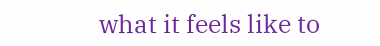what it feels like to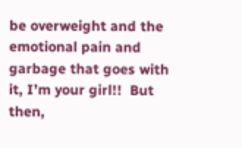be overweight and the emotional pain and garbage that goes with it, I’m your girl!!  But then,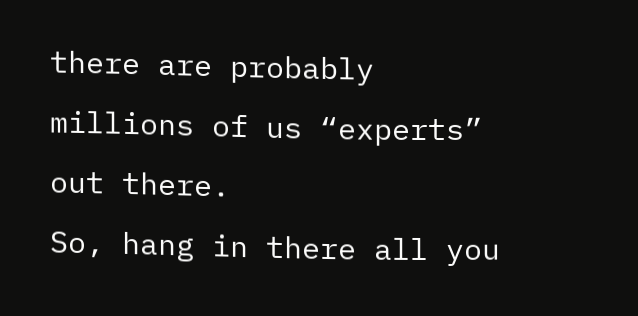there are probably millions of us “experts” out there.
So, hang in there all you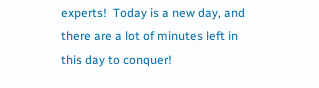experts!  Today is a new day, and there are a lot of minutes left in this day to conquer!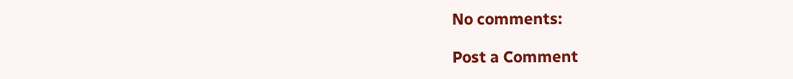No comments:

Post a Comment